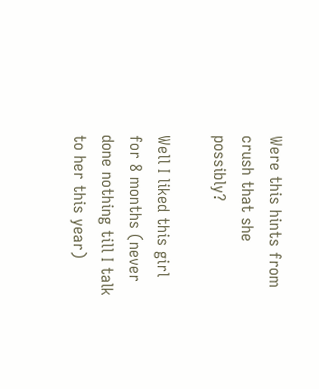Were this hints from crush that she possibly?

Well I liked this girl for 8 months (never done nothing till I talk to her this year)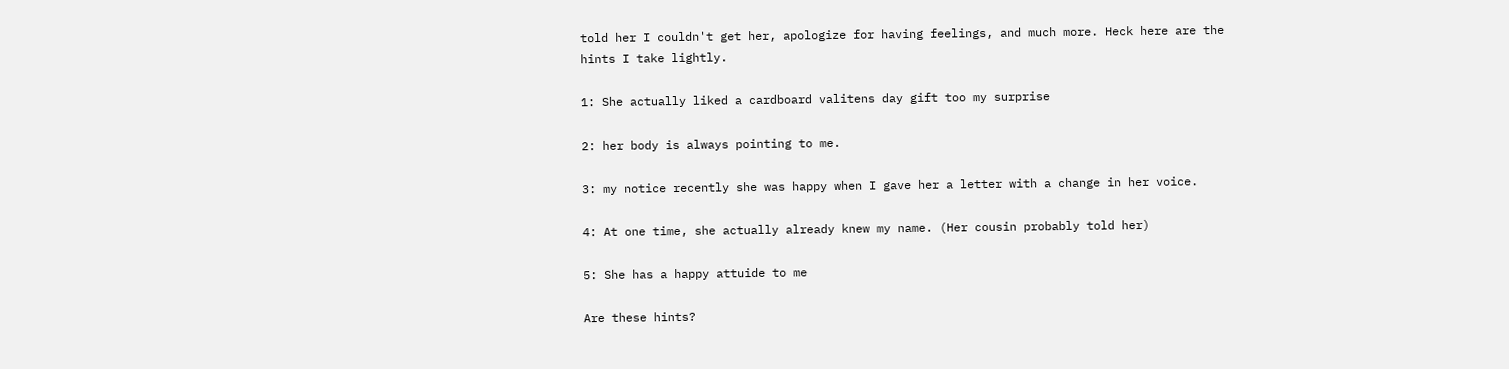told her I couldn't get her, apologize for having feelings, and much more. Heck here are the hints I take lightly.

1: She actually liked a cardboard valitens day gift too my surprise

2: her body is always pointing to me.

3: my notice recently she was happy when I gave her a letter with a change in her voice.

4: At one time, she actually already knew my name. (Her cousin probably told her)

5: She has a happy attuide to me

Are these hints?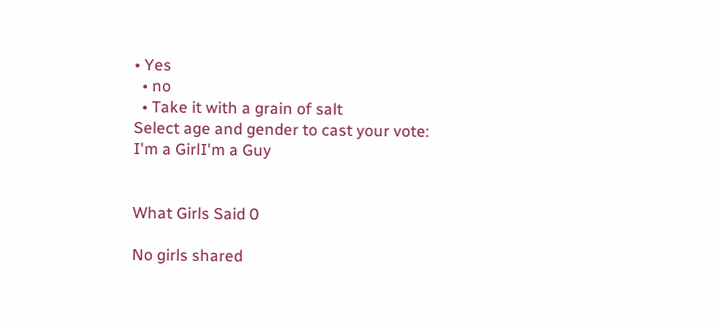• Yes
  • no
  • Take it with a grain of salt
Select age and gender to cast your vote:
I'm a GirlI'm a Guy


What Girls Said 0

No girls shared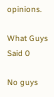opinions.

What Guys Said 0

No guys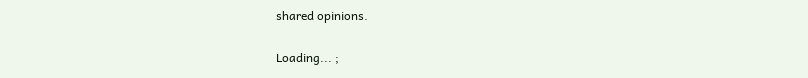shared opinions.

Loading... ;